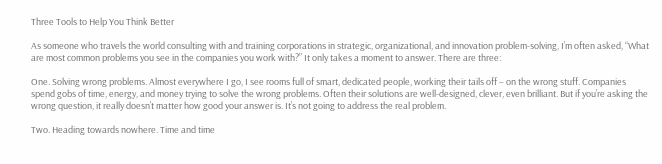Three Tools to Help You Think Better

As someone who travels the world consulting with and training corporations in strategic, organizational, and innovation problem-solving, I’m often asked, “What are most common problems you see in the companies you work with?” It only takes a moment to answer. There are three:

One. Solving wrong problems. Almost everywhere I go, I see rooms full of smart, dedicated people, working their tails off – on the wrong stuff. Companies spend gobs of time, energy, and money trying to solve the wrong problems. Often their solutions are well-designed, clever, even brilliant. But if you’re asking the wrong question, it really doesn’t matter how good your answer is. It’s not going to address the real problem.

Two. Heading towards nowhere. Time and time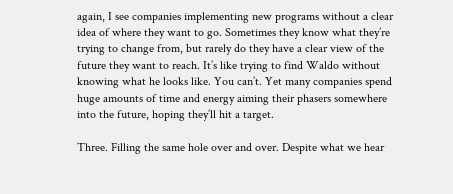again, I see companies implementing new programs without a clear idea of where they want to go. Sometimes they know what they’re trying to change from, but rarely do they have a clear view of the future they want to reach. It’s like trying to find Waldo without knowing what he looks like. You can’t. Yet many companies spend huge amounts of time and energy aiming their phasers somewhere into the future, hoping they’ll hit a target.

Three. Filling the same hole over and over. Despite what we hear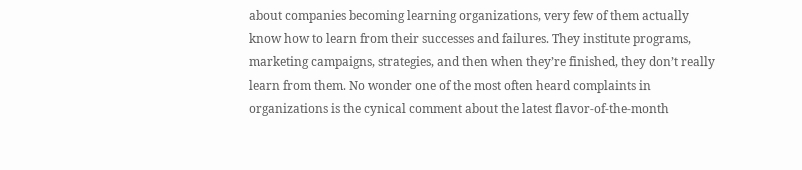about companies becoming learning organizations, very few of them actually know how to learn from their successes and failures. They institute programs, marketing campaigns, strategies, and then when they’re finished, they don’t really learn from them. No wonder one of the most often heard complaints in organizations is the cynical comment about the latest flavor-of-the-month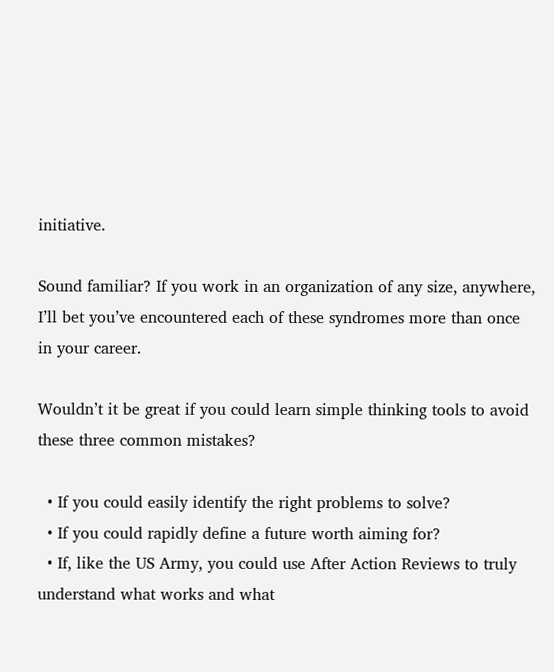initiative.

Sound familiar? If you work in an organization of any size, anywhere, I’ll bet you’ve encountered each of these syndromes more than once in your career.

Wouldn’t it be great if you could learn simple thinking tools to avoid these three common mistakes?

  • If you could easily identify the right problems to solve?
  • If you could rapidly define a future worth aiming for?
  • If, like the US Army, you could use After Action Reviews to truly understand what works and what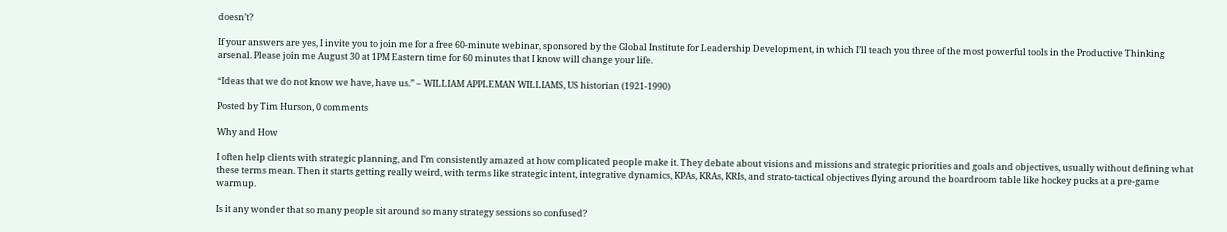doesn’t?

If your answers are yes, I invite you to join me for a free 60-minute webinar, sponsored by the Global Institute for Leadership Development, in which I’ll teach you three of the most powerful tools in the Productive Thinking arsenal. Please join me August 30 at 1PM Eastern time for 60 minutes that I know will change your life.

“Ideas that we do not know we have, have us.” – WILLIAM APPLEMAN WILLIAMS, US historian (1921-1990)

Posted by Tim Hurson, 0 comments

Why and How

I often help clients with strategic planning, and I’m consistently amazed at how complicated people make it. They debate about visions and missions and strategic priorities and goals and objectives, usually without defining what these terms mean. Then it starts getting really weird, with terms like strategic intent, integrative dynamics, KPAs, KRAs, KRIs, and strato-tactical objectives flying around the boardroom table like hockey pucks at a pre-game warmup.

Is it any wonder that so many people sit around so many strategy sessions so confused?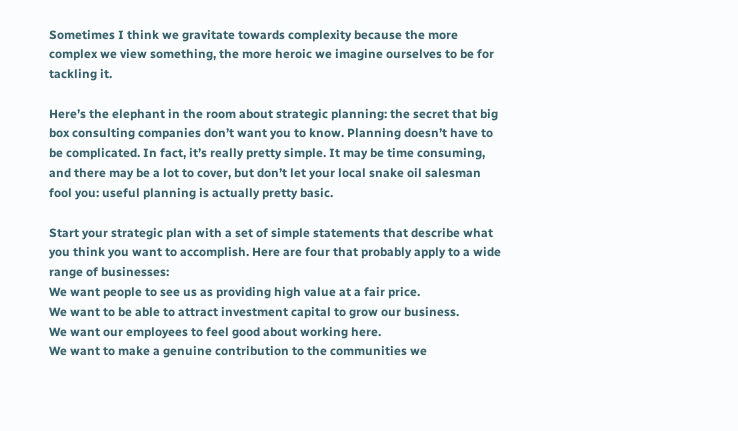Sometimes I think we gravitate towards complexity because the more complex we view something, the more heroic we imagine ourselves to be for tackling it.

Here’s the elephant in the room about strategic planning: the secret that big box consulting companies don’t want you to know. Planning doesn’t have to be complicated. In fact, it’s really pretty simple. It may be time consuming, and there may be a lot to cover, but don’t let your local snake oil salesman fool you: useful planning is actually pretty basic.

Start your strategic plan with a set of simple statements that describe what you think you want to accomplish. Here are four that probably apply to a wide range of businesses:
We want people to see us as providing high value at a fair price.
We want to be able to attract investment capital to grow our business.
We want our employees to feel good about working here.
We want to make a genuine contribution to the communities we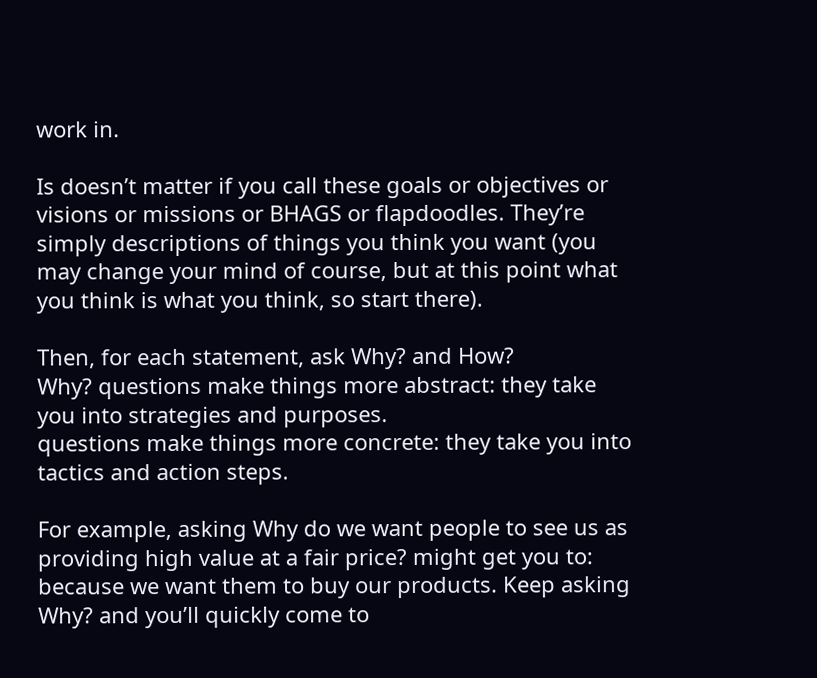work in.

Is doesn’t matter if you call these goals or objectives or visions or missions or BHAGS or flapdoodles. They’re simply descriptions of things you think you want (you may change your mind of course, but at this point what you think is what you think, so start there).

Then, for each statement, ask Why? and How?
Why? questions make things more abstract: they take you into strategies and purposes.
questions make things more concrete: they take you into tactics and action steps.

For example, asking Why do we want people to see us as providing high value at a fair price? might get you to: because we want them to buy our products. Keep asking Why? and you’ll quickly come to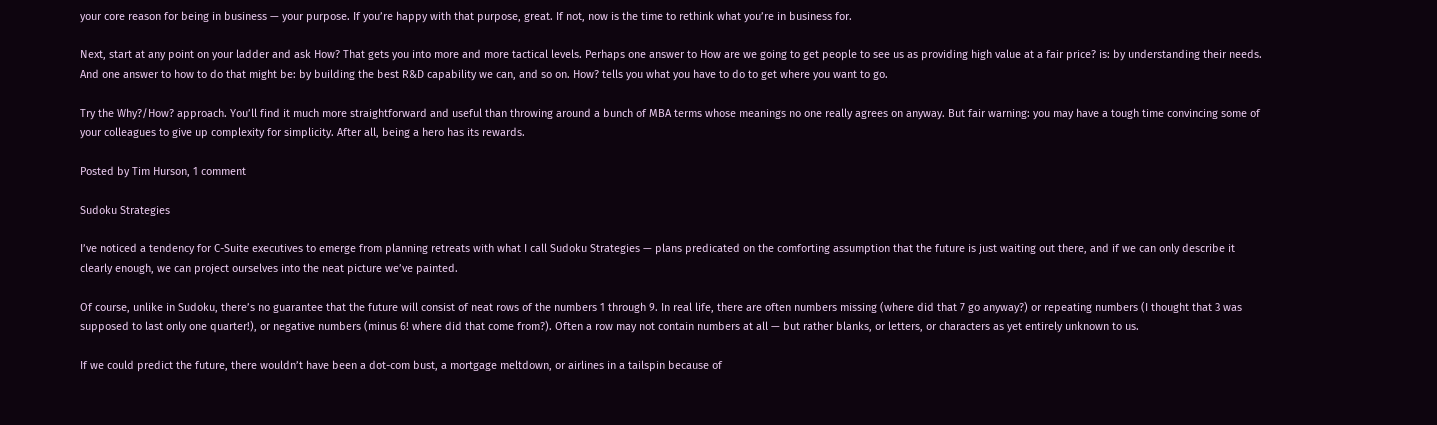your core reason for being in business — your purpose. If you’re happy with that purpose, great. If not, now is the time to rethink what you’re in business for.

Next, start at any point on your ladder and ask How? That gets you into more and more tactical levels. Perhaps one answer to How are we going to get people to see us as providing high value at a fair price? is: by understanding their needs. And one answer to how to do that might be: by building the best R&D capability we can, and so on. How? tells you what you have to do to get where you want to go.

Try the Why?/How? approach. You’ll find it much more straightforward and useful than throwing around a bunch of MBA terms whose meanings no one really agrees on anyway. But fair warning: you may have a tough time convincing some of your colleagues to give up complexity for simplicity. After all, being a hero has its rewards.

Posted by Tim Hurson, 1 comment

Sudoku Strategies

I’ve noticed a tendency for C-Suite executives to emerge from planning retreats with what I call Sudoku Strategies — plans predicated on the comforting assumption that the future is just waiting out there, and if we can only describe it clearly enough, we can project ourselves into the neat picture we’ve painted.

Of course, unlike in Sudoku, there’s no guarantee that the future will consist of neat rows of the numbers 1 through 9. In real life, there are often numbers missing (where did that 7 go anyway?) or repeating numbers (I thought that 3 was supposed to last only one quarter!), or negative numbers (minus 6! where did that come from?). Often a row may not contain numbers at all — but rather blanks, or letters, or characters as yet entirely unknown to us.

If we could predict the future, there wouldn’t have been a dot-com bust, a mortgage meltdown, or airlines in a tailspin because of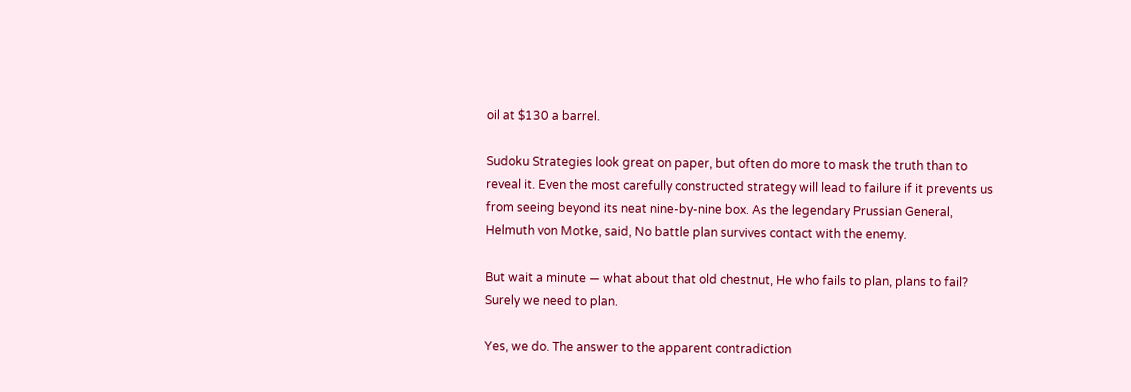oil at $130 a barrel.

Sudoku Strategies look great on paper, but often do more to mask the truth than to reveal it. Even the most carefully constructed strategy will lead to failure if it prevents us from seeing beyond its neat nine-by-nine box. As the legendary Prussian General, Helmuth von Motke, said, No battle plan survives contact with the enemy.

But wait a minute — what about that old chestnut, He who fails to plan, plans to fail? Surely we need to plan.

Yes, we do. The answer to the apparent contradiction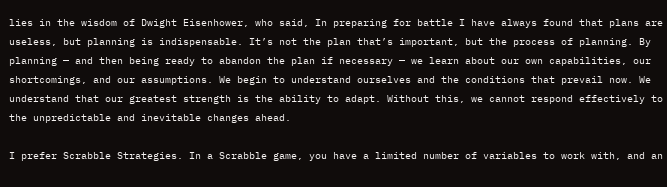lies in the wisdom of Dwight Eisenhower, who said, In preparing for battle I have always found that plans are useless, but planning is indispensable. It’s not the plan that’s important, but the process of planning. By planning — and then being ready to abandon the plan if necessary — we learn about our own capabilities, our shortcomings, and our assumptions. We begin to understand ourselves and the conditions that prevail now. We understand that our greatest strength is the ability to adapt. Without this, we cannot respond effectively to the unpredictable and inevitable changes ahead.

I prefer Scrabble Strategies. In a Scrabble game, you have a limited number of variables to work with, and an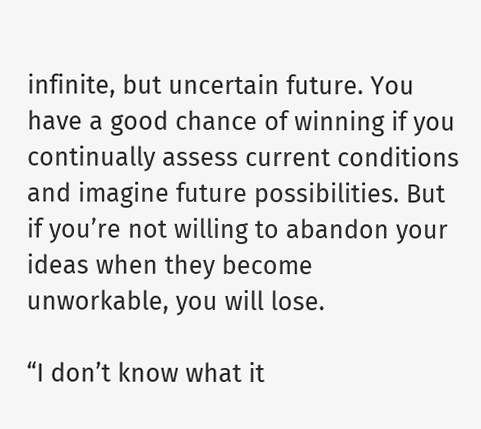infinite, but uncertain future. You have a good chance of winning if you continually assess current conditions and imagine future possibilities. But if you’re not willing to abandon your ideas when they become unworkable, you will lose.

“I don’t know what it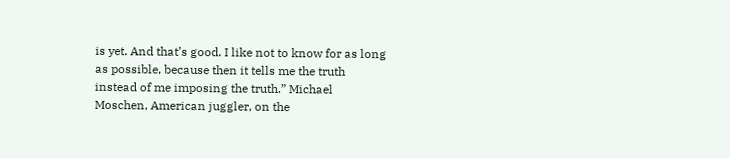is yet. And that’s good. I like not to know for as long as possible, because then it tells me the truth instead of me imposing the truth.” Michael Moschen, American juggler, on the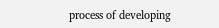process of developing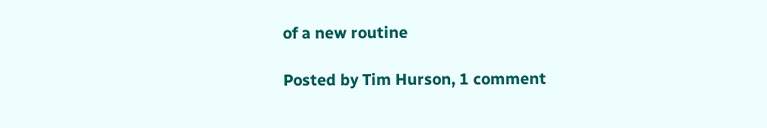of a new routine

Posted by Tim Hurson, 1 comment